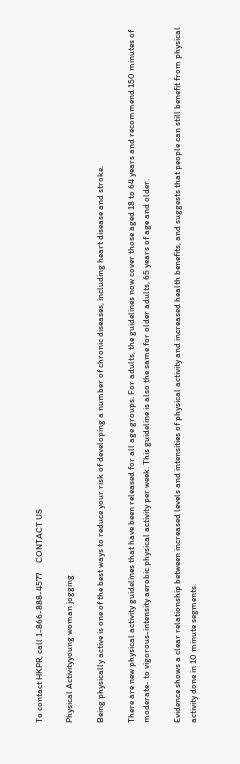To contact HKPR, call 1-866-888-4577     CONTACT US

Physical Activityyoung woman jogging

Being physically active is one of the best ways to reduce your risk of developing a number of chronic diseases, including heart disease and stroke.

There are new physical activity guidelines that have been released for all age groups. For adults, the guidelines now cover those aged 18 to 64 years and recommend 150 minutes of moderate- to vigorous-intensity aerobic physical activity per week. This guideline is also the same for older adults, 65 years of age and older.

Evidence shows a clear relationship between increased levels and intensities of physical activity and increased health benefits, and suggests that people can still benefit from physical activity done in 10 minute segments.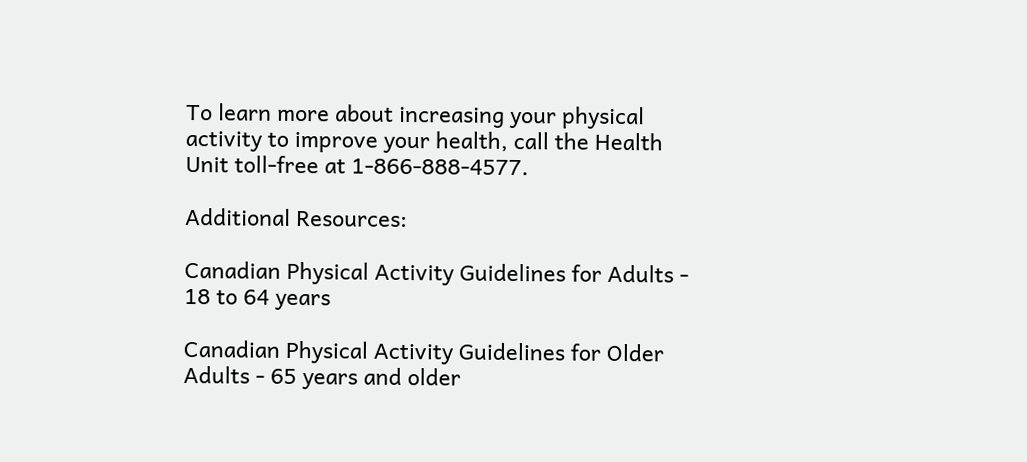To learn more about increasing your physical activity to improve your health, call the Health Unit toll-free at 1-866-888-4577.

Additional Resources:

Canadian Physical Activity Guidelines for Adults - 18 to 64 years

Canadian Physical Activity Guidelines for Older Adults - 65 years and older